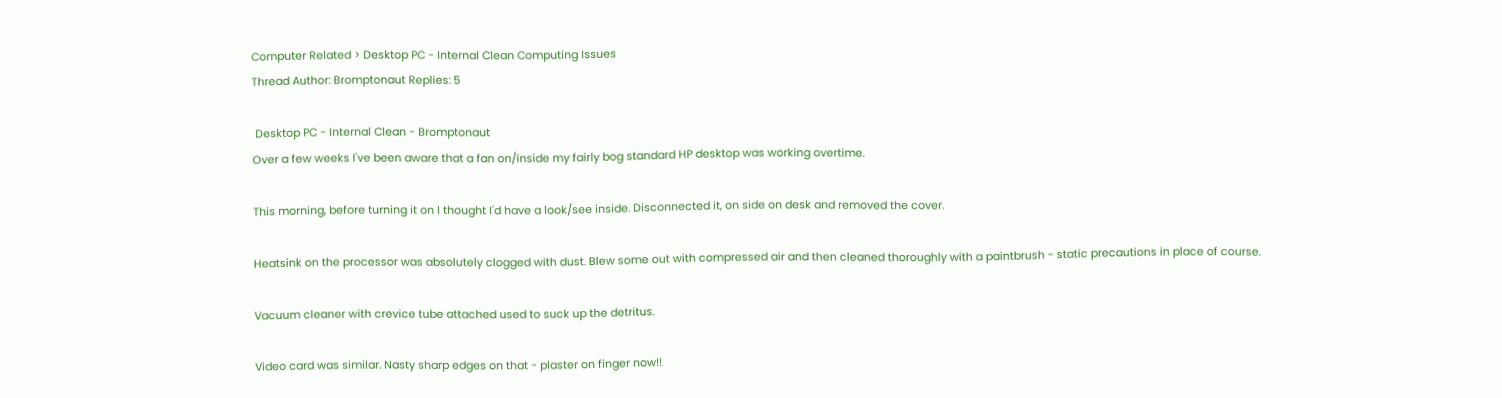Computer Related > Desktop PC - Internal Clean Computing Issues
Thread Author: Bromptonaut Replies: 5

 Desktop PC - Internal Clean - Bromptonaut
Over a few weeks I've been aware that a fan on/inside my fairly bog standard HP desktop was working overtime.

This morning, before turning it on I thought I'd have a look/see inside. Disconnected it, on side on desk and removed the cover.

Heatsink on the processor was absolutely clogged with dust. Blew some out with compressed air and then cleaned thoroughly with a paintbrush - static precautions in place of course.

Vacuum cleaner with crevice tube attached used to suck up the detritus.

Video card was similar. Nasty sharp edges on that - plaster on finger now!!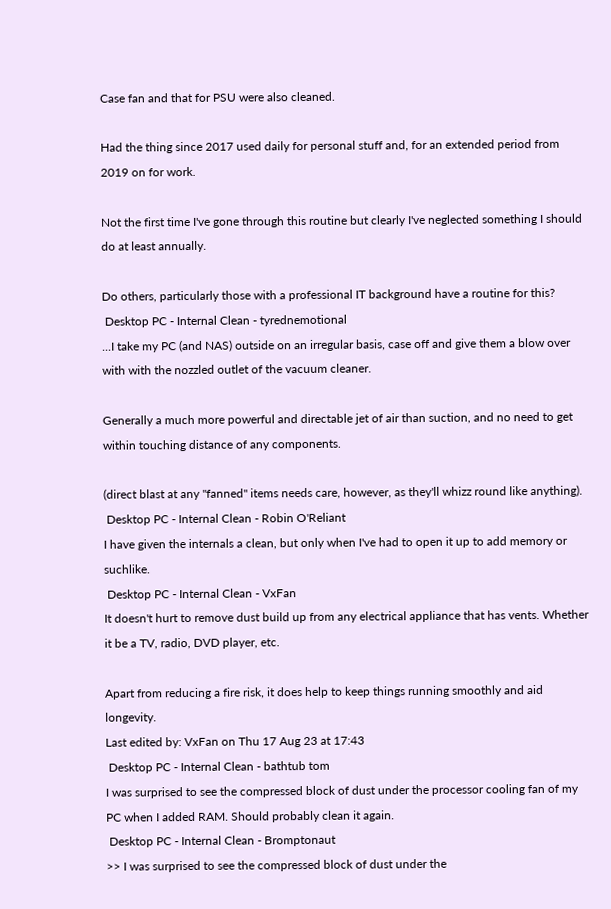Case fan and that for PSU were also cleaned.

Had the thing since 2017 used daily for personal stuff and, for an extended period from 2019 on for work.

Not the first time I've gone through this routine but clearly I've neglected something I should do at least annually.

Do others, particularly those with a professional IT background have a routine for this?
 Desktop PC - Internal Clean - tyrednemotional
...I take my PC (and NAS) outside on an irregular basis, case off and give them a blow over with with the nozzled outlet of the vacuum cleaner.

Generally a much more powerful and directable jet of air than suction, and no need to get within touching distance of any components.

(direct blast at any "fanned" items needs care, however, as they'll whizz round like anything).
 Desktop PC - Internal Clean - Robin O'Reliant
I have given the internals a clean, but only when I've had to open it up to add memory or suchlike.
 Desktop PC - Internal Clean - VxFan
It doesn't hurt to remove dust build up from any electrical appliance that has vents. Whether it be a TV, radio, DVD player, etc.

Apart from reducing a fire risk, it does help to keep things running smoothly and aid longevity.
Last edited by: VxFan on Thu 17 Aug 23 at 17:43
 Desktop PC - Internal Clean - bathtub tom
I was surprised to see the compressed block of dust under the processor cooling fan of my PC when I added RAM. Should probably clean it again.
 Desktop PC - Internal Clean - Bromptonaut
>> I was surprised to see the compressed block of dust under the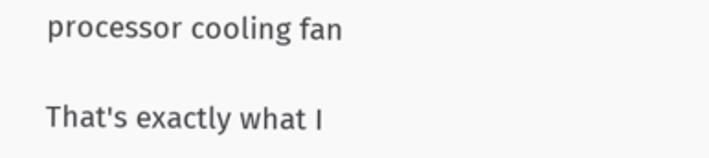processor cooling fan

That's exactly what I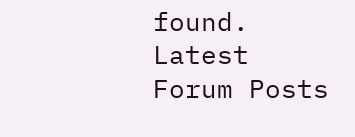found.
Latest Forum Posts